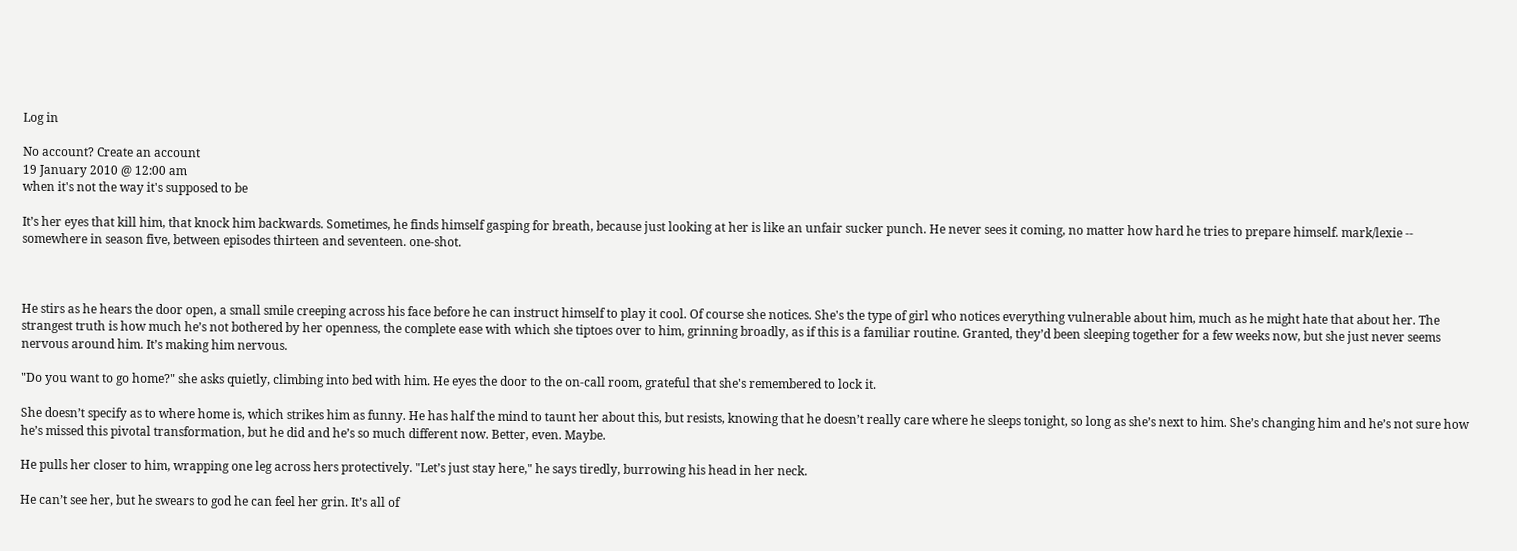Log in

No account? Create an account
19 January 2010 @ 12:00 am
when it's not the way it's supposed to be

It’s her eyes that kill him, that knock him backwards. Sometimes, he finds himself gasping for breath, because just looking at her is like an unfair sucker punch. He never sees it coming, no matter how hard he tries to prepare himself. mark/lexie -- somewhere in season five, between episodes thirteen and seventeen. one-shot.



He stirs as he hears the door open, a small smile creeping across his face before he can instruct himself to play it cool. Of course she notices. She's the type of girl who notices everything vulnerable about him, much as he might hate that about her. The strangest truth is how much he’s not bothered by her openness, the complete ease with which she tiptoes over to him, grinning broadly, as if this is a familiar routine. Granted, they’d been sleeping together for a few weeks now, but she just never seems nervous around him. It’s making him nervous.

"Do you want to go home?" she asks quietly, climbing into bed with him. He eyes the door to the on-call room, grateful that she's remembered to lock it.

She doesn’t specify as to where home is, which strikes him as funny. He has half the mind to taunt her about this, but resists, knowing that he doesn’t really care where he sleeps tonight, so long as she’s next to him. She’s changing him and he’s not sure how he’s missed this pivotal transformation, but he did and he’s so much different now. Better, even. Maybe.

He pulls her closer to him, wrapping one leg across hers protectively. "Let’s just stay here," he says tiredly, burrowing his head in her neck.

He can’t see her, but he swears to god he can feel her grin. It’s all of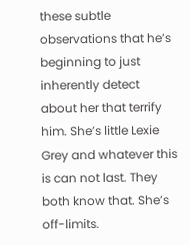these subtle observations that he’s beginning to just inherently detect about her that terrify him. She’s little Lexie Grey and whatever this is can not last. They both know that. She’s off-limits.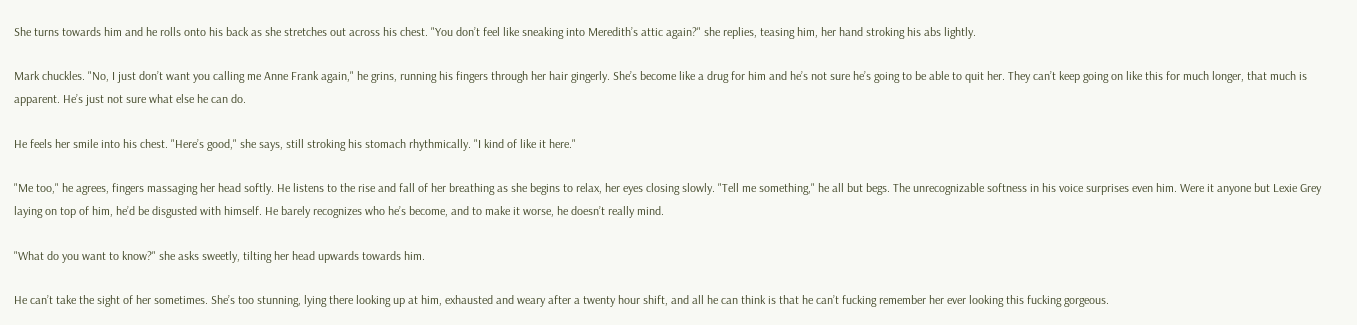She turns towards him and he rolls onto his back as she stretches out across his chest. "You don’t feel like sneaking into Meredith’s attic again?" she replies, teasing him, her hand stroking his abs lightly.

Mark chuckles. "No, I just don’t want you calling me Anne Frank again," he grins, running his fingers through her hair gingerly. She’s become like a drug for him and he’s not sure he’s going to be able to quit her. They can’t keep going on like this for much longer, that much is apparent. He’s just not sure what else he can do.

He feels her smile into his chest. "Here’s good," she says, still stroking his stomach rhythmically. "I kind of like it here."

"Me too," he agrees, fingers massaging her head softly. He listens to the rise and fall of her breathing as she begins to relax, her eyes closing slowly. "Tell me something," he all but begs. The unrecognizable softness in his voice surprises even him. Were it anyone but Lexie Grey laying on top of him, he’d be disgusted with himself. He barely recognizes who he’s become, and to make it worse, he doesn’t really mind.

"What do you want to know?" she asks sweetly, tilting her head upwards towards him.

He can’t take the sight of her sometimes. She’s too stunning, lying there looking up at him, exhausted and weary after a twenty hour shift, and all he can think is that he can’t fucking remember her ever looking this fucking gorgeous.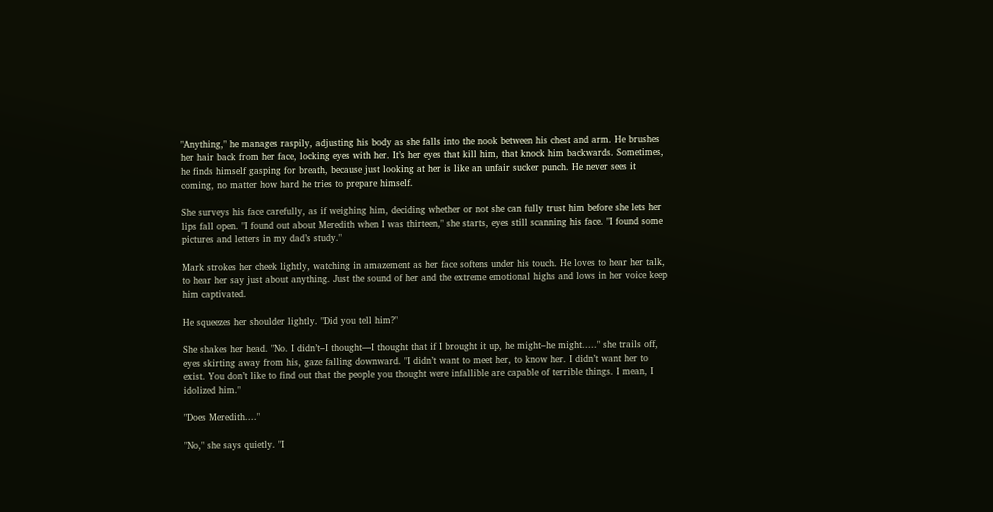"Anything," he manages raspily, adjusting his body as she falls into the nook between his chest and arm. He brushes her hair back from her face, locking eyes with her. It’s her eyes that kill him, that knock him backwards. Sometimes, he finds himself gasping for breath, because just looking at her is like an unfair sucker punch. He never sees it coming, no matter how hard he tries to prepare himself.

She surveys his face carefully, as if weighing him, deciding whether or not she can fully trust him before she lets her lips fall open. "I found out about Meredith when I was thirteen," she starts, eyes still scanning his face. "I found some pictures and letters in my dad’s study."

Mark strokes her cheek lightly, watching in amazement as her face softens under his touch. He loves to hear her talk, to hear her say just about anything. Just the sound of her and the extreme emotional highs and lows in her voice keep him captivated.

He squeezes her shoulder lightly. "Did you tell him?"

She shakes her head. "No. I didn’t–I thought—I thought that if I brought it up, he might–he might....." she trails off, eyes skirting away from his, gaze falling downward. "I didn’t want to meet her, to know her. I didn’t want her to exist. You don’t like to find out that the people you thought were infallible are capable of terrible things. I mean, I idolized him."

"Does Meredith...."

"No," she says quietly. "I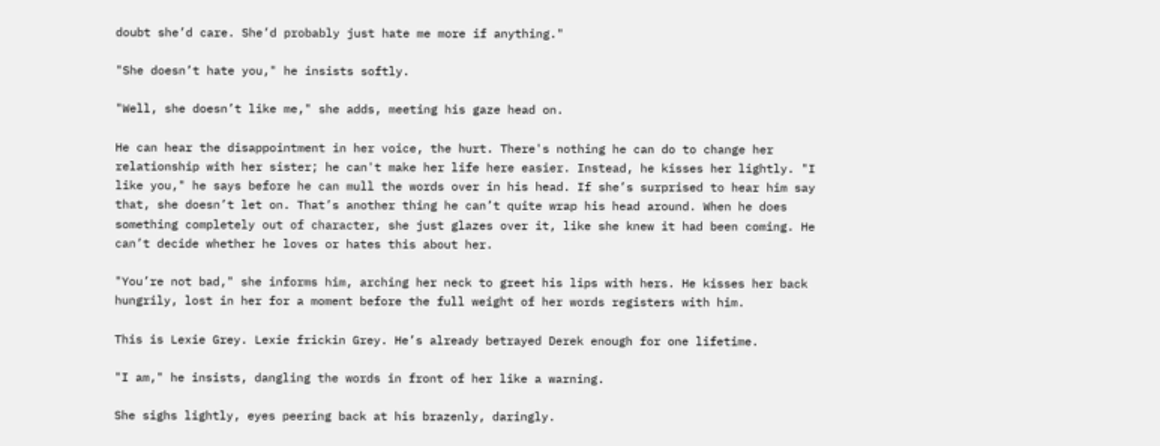doubt she’d care. She’d probably just hate me more if anything."

"She doesn’t hate you," he insists softly.

"Well, she doesn’t like me," she adds, meeting his gaze head on.

He can hear the disappointment in her voice, the hurt. There's nothing he can do to change her relationship with her sister; he can't make her life here easier. Instead, he kisses her lightly. "I like you," he says before he can mull the words over in his head. If she’s surprised to hear him say that, she doesn’t let on. That’s another thing he can’t quite wrap his head around. When he does something completely out of character, she just glazes over it, like she knew it had been coming. He can’t decide whether he loves or hates this about her.

"You’re not bad," she informs him, arching her neck to greet his lips with hers. He kisses her back hungrily, lost in her for a moment before the full weight of her words registers with him.

This is Lexie Grey. Lexie frickin Grey. He’s already betrayed Derek enough for one lifetime.

"I am," he insists, dangling the words in front of her like a warning.

She sighs lightly, eyes peering back at his brazenly, daringly.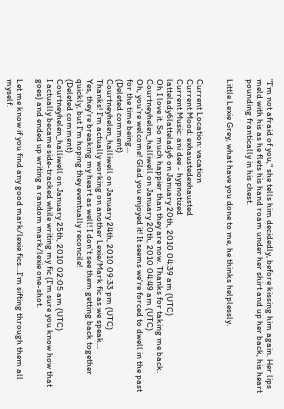"I’m not afraid of you," she tells him decidedly, before kissing him again. Her lips meld with his as he flets his hand roam under her shirt and up her back, his heart pounding frantically in his chest.

Little Lexie Grey, what have you done to me, he thinks helplessly.


Current Location: vacation
Current Mood: exhaustedexhausted
Current Music: ani dee - hypnotized
lattelady6lattelady6 on January 20th, 2010 04:39 am (UTC)
Oh I love it. So much happier than they are now. Thanks for taking me back.
Courtneyhelen_halliwell on January 20th, 2010 04:49 am (UTC)
Oh, you're welcome! Glad you enjoyed it! It seems we're forced to dwell in the past for the time being...
(Deleted comment)
Courtneyhelen_halliwell on January 24th, 2010 09:33 pm (UTC)
Thanks! I'm actually working on another Lexie/Mark fic as we speak...
Yes, they're breaking my heart as well! I don't see them getting back together quickly, but I'm hoping they eventually reconcile!
(Deleted comment)
Courtneyhelen_halliwell on January 25th, 2010 02:05 am (UTC)
I actually became side-tracked while writing my fic (I'm sure you know how that goes) and ended up writing a random mark/lexie one-shot.

Let me know if you find any good mark/lexie fics...I'm sifting through them all myself.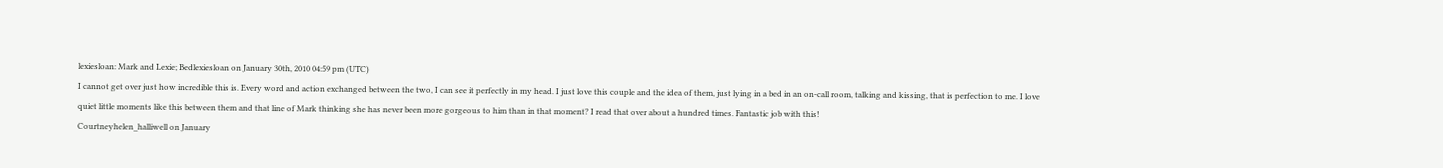lexiesloan: Mark and Lexie; Bedlexiesloan on January 30th, 2010 04:59 pm (UTC)
I cannot get over just how incredible this is. Every word and action exchanged between the two, I can see it perfectly in my head. I just love this couple and the idea of them, just lying in a bed in an on-call room, talking and kissing, that is perfection to me. I love quiet little moments like this between them and that line of Mark thinking she has never been more gorgeous to him than in that moment? I read that over about a hundred times. Fantastic job with this!
Courtneyhelen_halliwell on January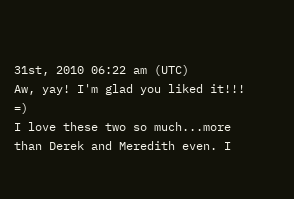31st, 2010 06:22 am (UTC)
Aw, yay! I'm glad you liked it!!! =)
I love these two so much...more than Derek and Meredith even. I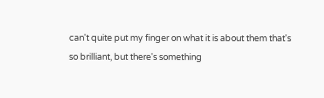can't quite put my finger on what it is about them that's so brilliant, but there's something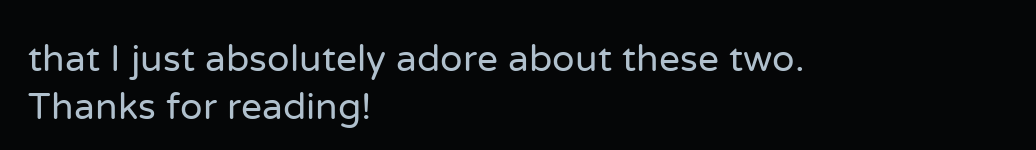that I just absolutely adore about these two.
Thanks for reading!